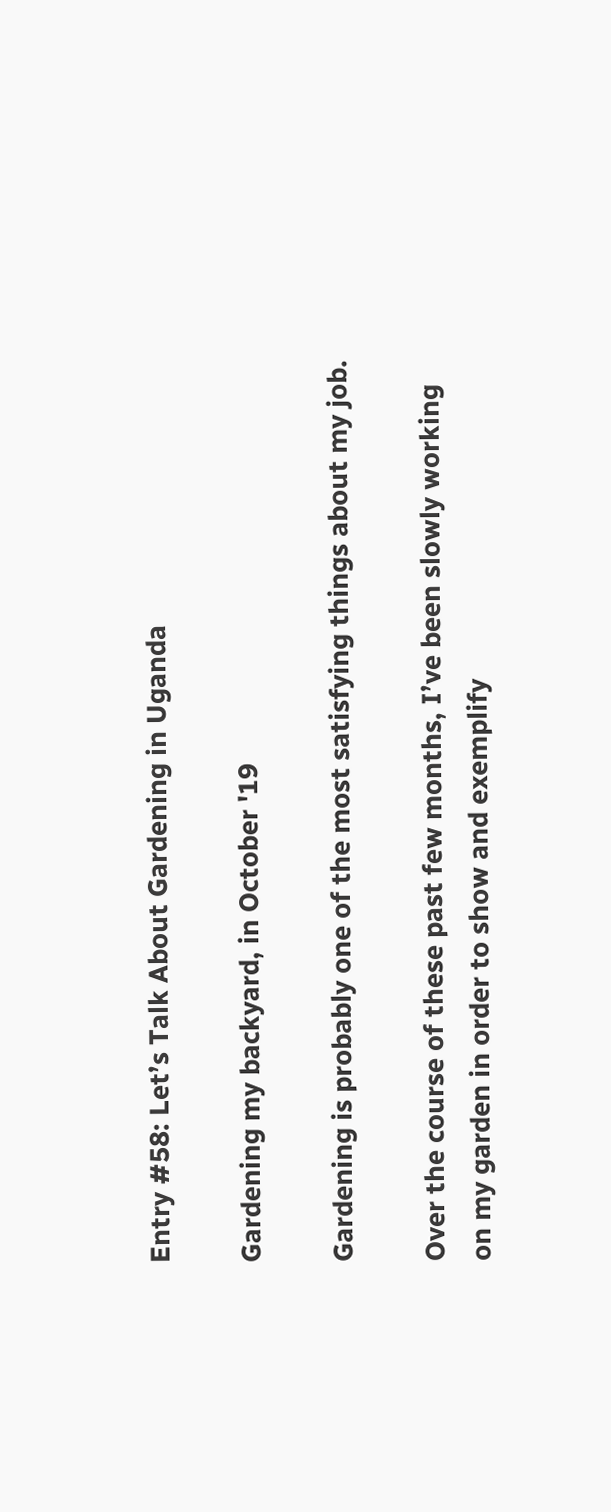Entry #58: Let’s Talk About Gardening in Uganda

Gardening my backyard, in October '19

Gardening is probably one of the most satisfying things about my job.

Over the course of these past few months, I’ve been slowly working on my garden in order to show and exemplify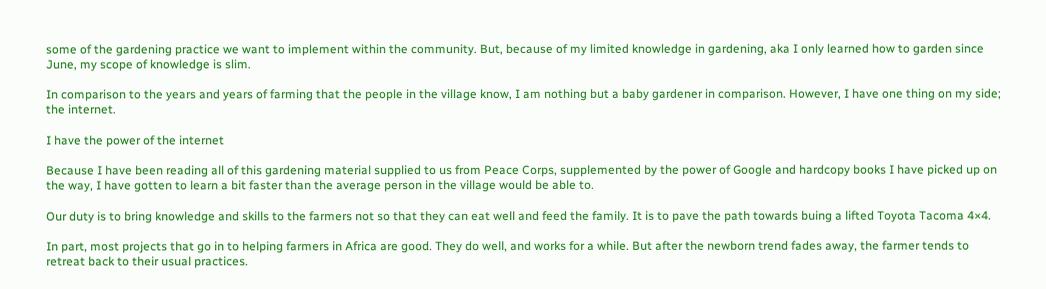some of the gardening practice we want to implement within the community. But, because of my limited knowledge in gardening, aka I only learned how to garden since June, my scope of knowledge is slim.

In comparison to the years and years of farming that the people in the village know, I am nothing but a baby gardener in comparison. However, I have one thing on my side; the internet.

I have the power of the internet

Because I have been reading all of this gardening material supplied to us from Peace Corps, supplemented by the power of Google and hardcopy books I have picked up on the way, I have gotten to learn a bit faster than the average person in the village would be able to.

Our duty is to bring knowledge and skills to the farmers not so that they can eat well and feed the family. It is to pave the path towards buing a lifted Toyota Tacoma 4×4.

In part, most projects that go in to helping farmers in Africa are good. They do well, and works for a while. But after the newborn trend fades away, the farmer tends to retreat back to their usual practices.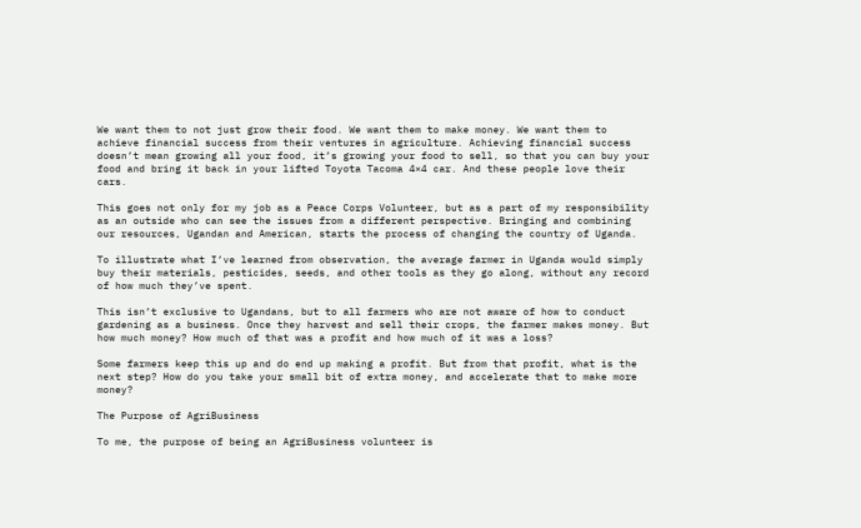We want them to not just grow their food. We want them to make money. We want them to achieve financial success from their ventures in agriculture. Achieving financial success doesn’t mean growing all your food, it’s growing your food to sell, so that you can buy your food and bring it back in your lifted Toyota Tacoma 4×4 car. And these people love their cars.

This goes not only for my job as a Peace Corps Volunteer, but as a part of my responsibility as an outside who can see the issues from a different perspective. Bringing and combining our resources, Ugandan and American, starts the process of changing the country of Uganda.

To illustrate what I’ve learned from observation, the average farmer in Uganda would simply buy their materials, pesticides, seeds, and other tools as they go along, without any record of how much they’ve spent.

This isn’t exclusive to Ugandans, but to all farmers who are not aware of how to conduct gardening as a business. Once they harvest and sell their crops, the farmer makes money. But how much money? How much of that was a profit and how much of it was a loss?

Some farmers keep this up and do end up making a profit. But from that profit, what is the next step? How do you take your small bit of extra money, and accelerate that to make more money?

The Purpose of AgriBusiness

To me, the purpose of being an AgriBusiness volunteer is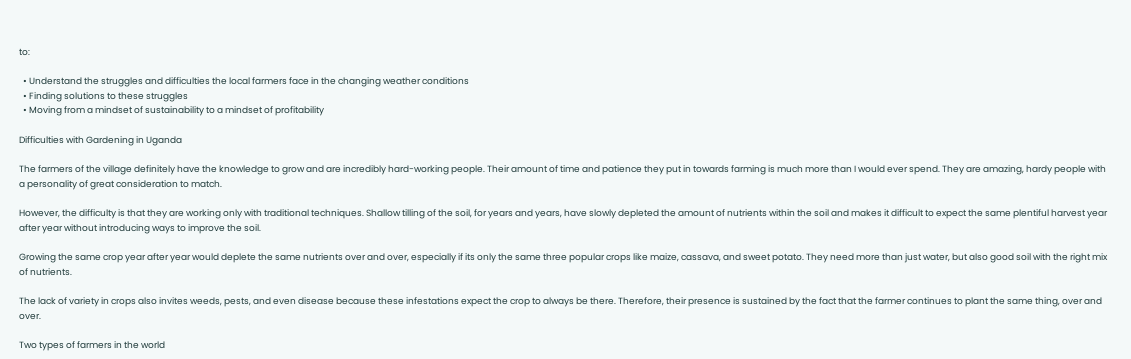to:

  • Understand the struggles and difficulties the local farmers face in the changing weather conditions
  • Finding solutions to these struggles
  • Moving from a mindset of sustainability to a mindset of profitability

Difficulties with Gardening in Uganda

The farmers of the village definitely have the knowledge to grow and are incredibly hard-working people. Their amount of time and patience they put in towards farming is much more than I would ever spend. They are amazing, hardy people with a personality of great consideration to match.

However, the difficulty is that they are working only with traditional techniques. Shallow tilling of the soil, for years and years, have slowly depleted the amount of nutrients within the soil and makes it difficult to expect the same plentiful harvest year after year without introducing ways to improve the soil.

Growing the same crop year after year would deplete the same nutrients over and over, especially if its only the same three popular crops like maize, cassava, and sweet potato. They need more than just water, but also good soil with the right mix of nutrients.

The lack of variety in crops also invites weeds, pests, and even disease because these infestations expect the crop to always be there. Therefore, their presence is sustained by the fact that the farmer continues to plant the same thing, over and over.

Two types of farmers in the world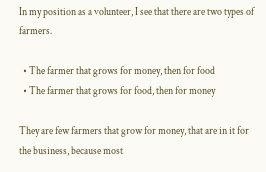In my position as a volunteer, I see that there are two types of farmers.

  • The farmer that grows for money, then for food
  • The farmer that grows for food, then for money

They are few farmers that grow for money, that are in it for the business, because most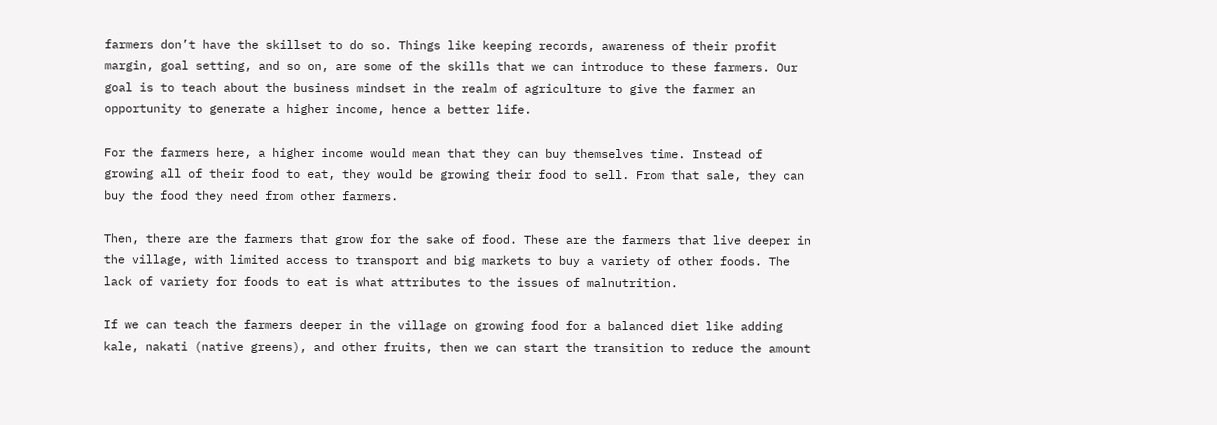farmers don’t have the skillset to do so. Things like keeping records, awareness of their profit margin, goal setting, and so on, are some of the skills that we can introduce to these farmers. Our goal is to teach about the business mindset in the realm of agriculture to give the farmer an opportunity to generate a higher income, hence a better life.

For the farmers here, a higher income would mean that they can buy themselves time. Instead of growing all of their food to eat, they would be growing their food to sell. From that sale, they can buy the food they need from other farmers.

Then, there are the farmers that grow for the sake of food. These are the farmers that live deeper in the village, with limited access to transport and big markets to buy a variety of other foods. The lack of variety for foods to eat is what attributes to the issues of malnutrition.

If we can teach the farmers deeper in the village on growing food for a balanced diet like adding kale, nakati (native greens), and other fruits, then we can start the transition to reduce the amount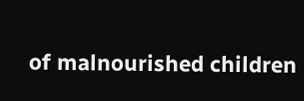of malnourished children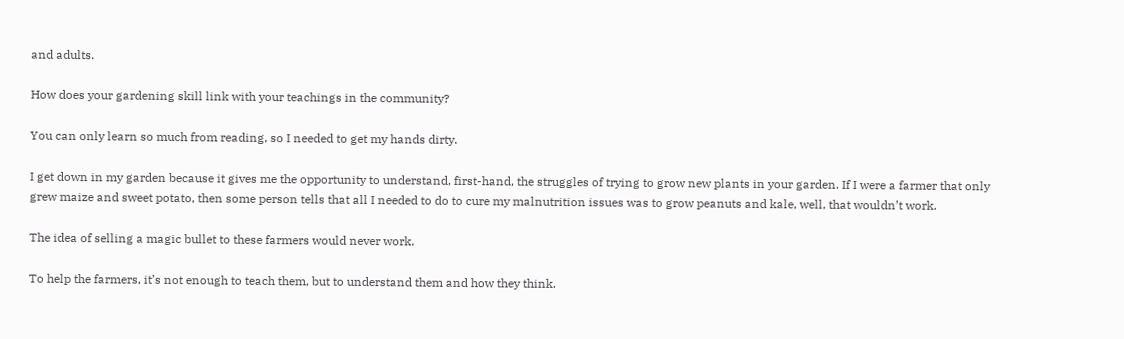and adults.

How does your gardening skill link with your teachings in the community?

You can only learn so much from reading, so I needed to get my hands dirty.

I get down in my garden because it gives me the opportunity to understand, first-hand, the struggles of trying to grow new plants in your garden. If I were a farmer that only grew maize and sweet potato, then some person tells that all I needed to do to cure my malnutrition issues was to grow peanuts and kale, well, that wouldn’t work.

The idea of selling a magic bullet to these farmers would never work.

To help the farmers, it’s not enough to teach them, but to understand them and how they think.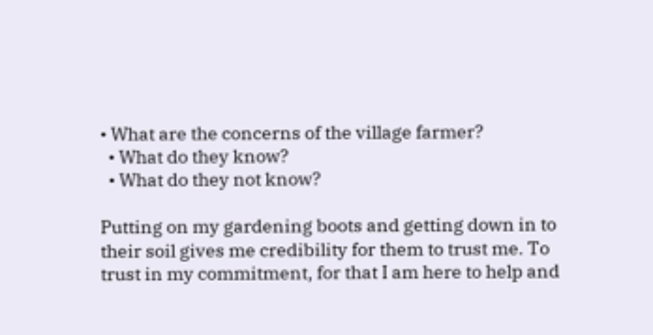• What are the concerns of the village farmer?
  • What do they know?
  • What do they not know?

Putting on my gardening boots and getting down in to their soil gives me credibility for them to trust me. To trust in my commitment, for that I am here to help and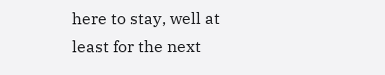here to stay, well at least for the next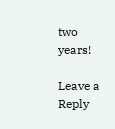two years!

Leave a Reply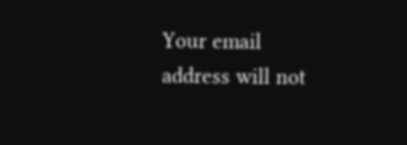Your email address will not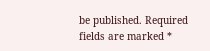be published. Required fields are marked *